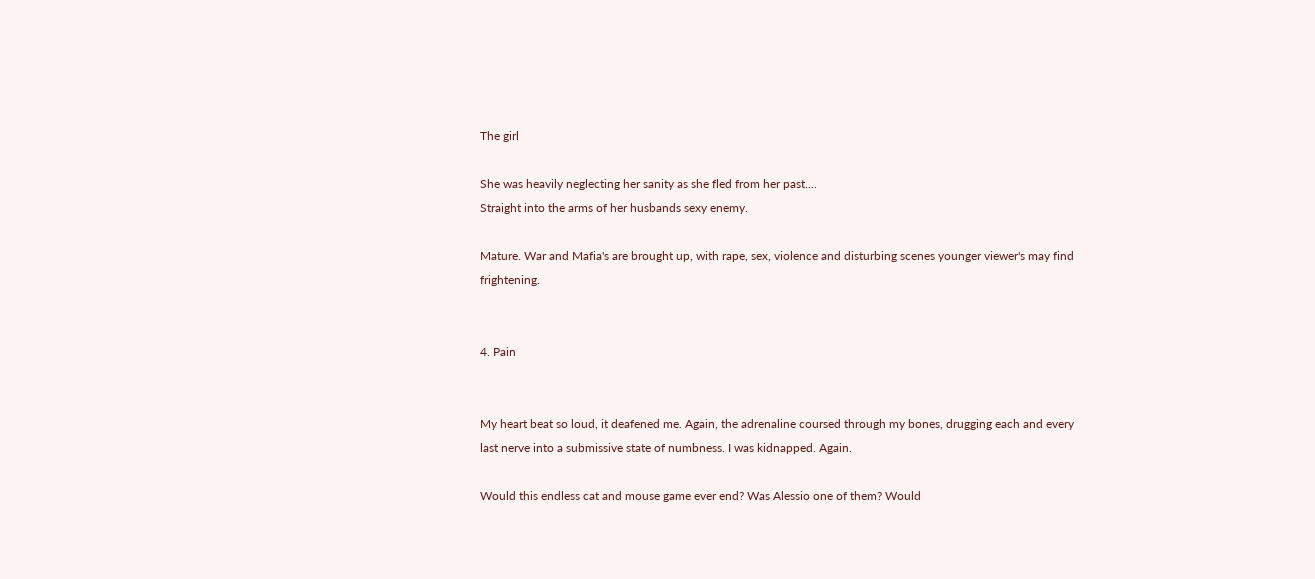The girl

She was heavily neglecting her sanity as she fled from her past....
Straight into the arms of her husbands sexy enemy.

Mature. War and Mafia's are brought up, with rape, sex, violence and disturbing scenes younger viewer's may find frightening.


4. Pain


My heart beat so loud, it deafened me. Again, the adrenaline coursed through my bones, drugging each and every last nerve into a submissive state of numbness. I was kidnapped. Again.

Would this endless cat and mouse game ever end? Was Alessio one of them? Would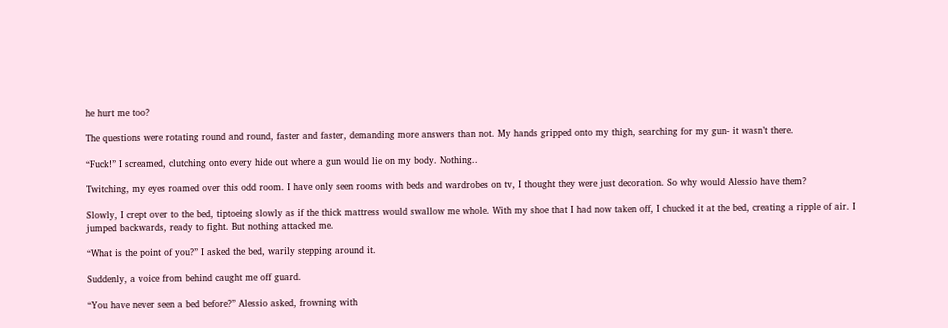he hurt me too?

The questions were rotating round and round, faster and faster, demanding more answers than not. My hands gripped onto my thigh, searching for my gun- it wasn’t there.

“Fuck!” I screamed, clutching onto every hide out where a gun would lie on my body. Nothing..

Twitching, my eyes roamed over this odd room. I have only seen rooms with beds and wardrobes on tv, I thought they were just decoration. So why would Alessio have them?

Slowly, I crept over to the bed, tiptoeing slowly as if the thick mattress would swallow me whole. With my shoe that I had now taken off, I chucked it at the bed, creating a ripple of air. I jumped backwards, ready to fight. But nothing attacked me.

“What is the point of you?” I asked the bed, warily stepping around it.

Suddenly, a voice from behind caught me off guard.

“You have never seen a bed before?” Alessio asked, frowning with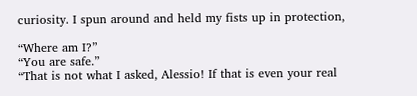curiosity. I spun around and held my fists up in protection,

“Where am I?”
“You are safe.”
“That is not what I asked, Alessio! If that is even your real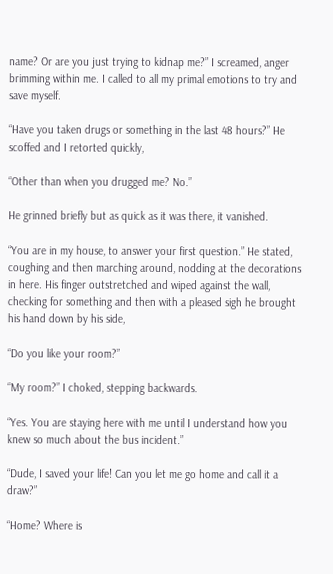name? Or are you just trying to kidnap me?” I screamed, anger brimming within me. I called to all my primal emotions to try and save myself.

“Have you taken drugs or something in the last 48 hours?” He scoffed and I retorted quickly,

“Other than when you drugged me? No.”

He grinned briefly but as quick as it was there, it vanished.

“You are in my house, to answer your first question.” He stated, coughing and then marching around, nodding at the decorations in here. His finger outstretched and wiped against the wall, checking for something and then with a pleased sigh he brought his hand down by his side,

“Do you like your room?”

“My room?” I choked, stepping backwards.

“Yes. You are staying here with me until I understand how you knew so much about the bus incident.”

“Dude, I saved your life! Can you let me go home and call it a draw?”

“Home? Where is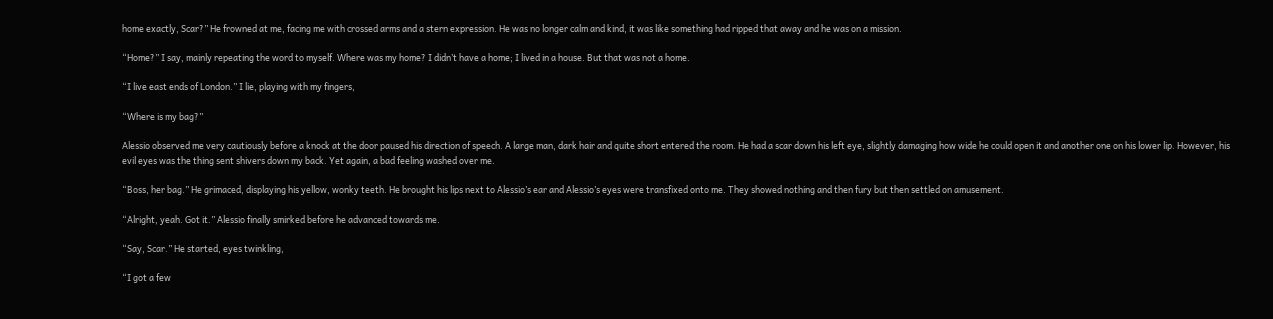home exactly, Scar?” He frowned at me, facing me with crossed arms and a stern expression. He was no longer calm and kind, it was like something had ripped that away and he was on a mission.

“Home?” I say, mainly repeating the word to myself. Where was my home? I didn’t have a home; I lived in a house. But that was not a home.

“I live east ends of London.” I lie, playing with my fingers,

“Where is my bag?”

Alessio observed me very cautiously before a knock at the door paused his direction of speech. A large man, dark hair and quite short entered the room. He had a scar down his left eye, slightly damaging how wide he could open it and another one on his lower lip. However, his evil eyes was the thing sent shivers down my back. Yet again, a bad feeling washed over me.

“Boss, her bag.” He grimaced, displaying his yellow, wonky teeth. He brought his lips next to Alessio’s ear and Alessio’s eyes were transfixed onto me. They showed nothing and then fury but then settled on amusement.

“Alright, yeah. Got it.” Alessio finally smirked before he advanced towards me.

“Say, Scar.” He started, eyes twinkling,

“I got a few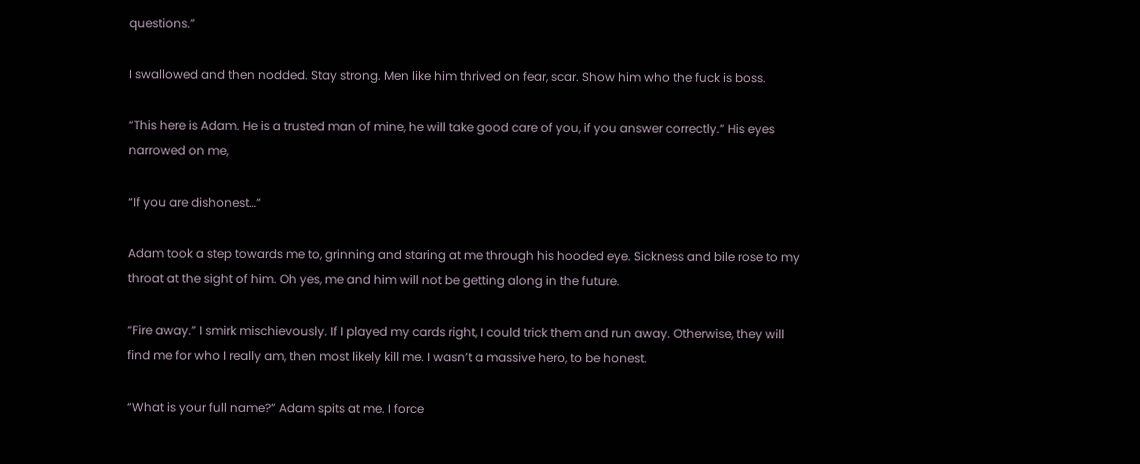questions.”

I swallowed and then nodded. Stay strong. Men like him thrived on fear, scar. Show him who the fuck is boss.

“This here is Adam. He is a trusted man of mine, he will take good care of you, if you answer correctly.” His eyes narrowed on me,

“If you are dishonest…”

Adam took a step towards me to, grinning and staring at me through his hooded eye. Sickness and bile rose to my throat at the sight of him. Oh yes, me and him will not be getting along in the future.

“Fire away.” I smirk mischievously. If I played my cards right, I could trick them and run away. Otherwise, they will find me for who I really am, then most likely kill me. I wasn’t a massive hero, to be honest.

“What is your full name?” Adam spits at me. I force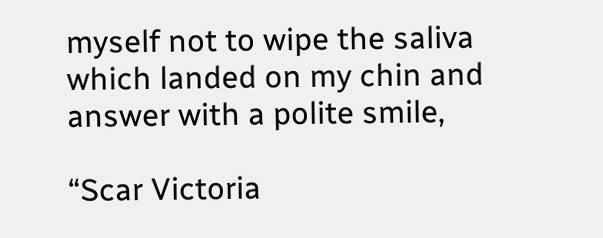myself not to wipe the saliva which landed on my chin and answer with a polite smile,

“Scar Victoria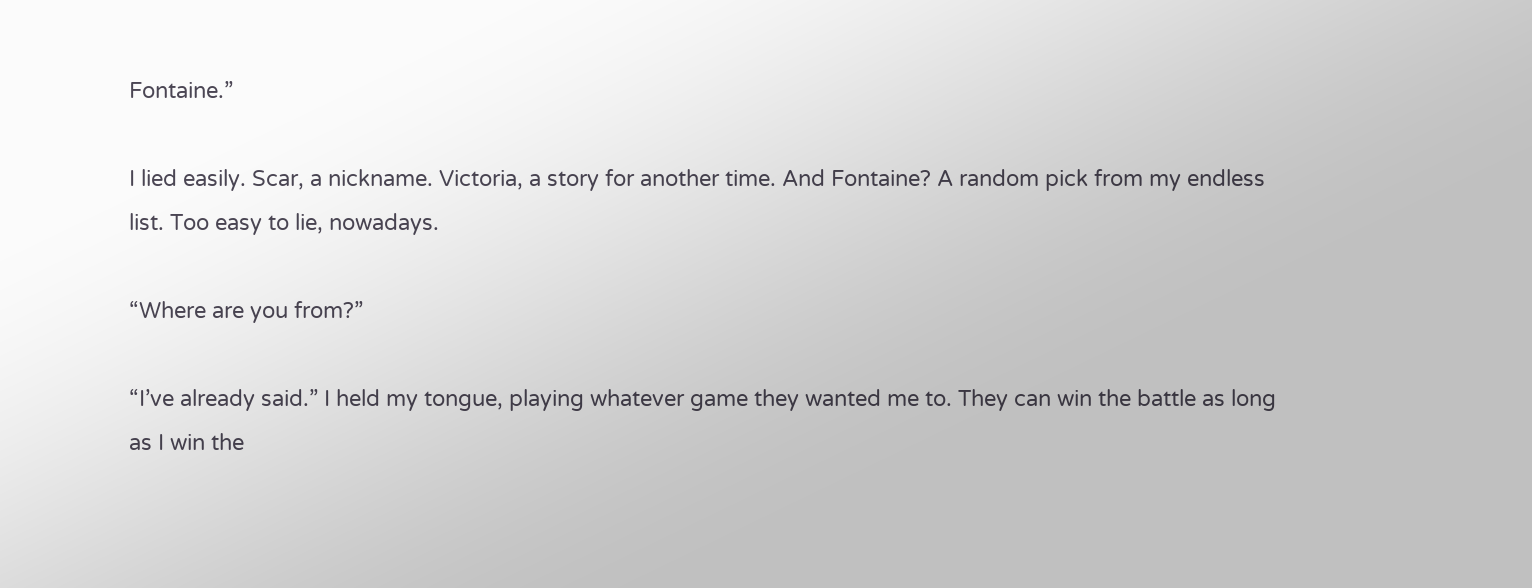Fontaine.”

I lied easily. Scar, a nickname. Victoria, a story for another time. And Fontaine? A random pick from my endless list. Too easy to lie, nowadays.

“Where are you from?”

“I’ve already said.” I held my tongue, playing whatever game they wanted me to. They can win the battle as long as I win the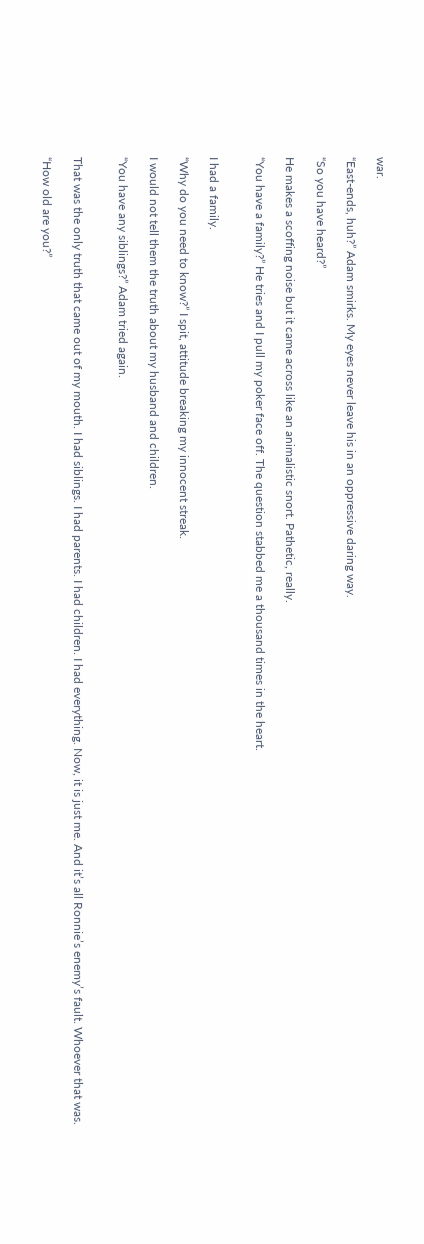war.

“East-ends, huh?” Adam smirks. My eyes never leave his in an oppressive daring way.

“So you have heard?”

He makes a scoffing noise but it came across like an animalistic snort. Pathetic, really.

“You have a family?” He tries and I pull my poker face off. The question stabbed me a thousand times in the heart.


I had a family.

“Why do you need to know?” I spit, attitude breaking my innocent streak.

I would not tell them the truth about my husband and children.

“You have any siblings?” Adam tried again.


That was the only truth that came out of my mouth. I had siblings. I had parents. I had children. I had everything. Now, it is just me. And it’s all Ronnie’s enemy’s fault. Whoever that was.

“How old are you?”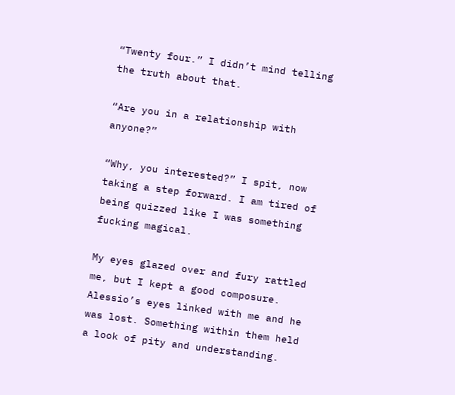“Twenty four.” I didn’t mind telling the truth about that.

“Are you in a relationship with anyone?”

“Why, you interested?” I spit, now taking a step forward. I am tired of being quizzed like I was something fucking magical.

My eyes glazed over and fury rattled me, but I kept a good composure. Alessio’s eyes linked with me and he was lost. Something within them held a look of pity and understanding.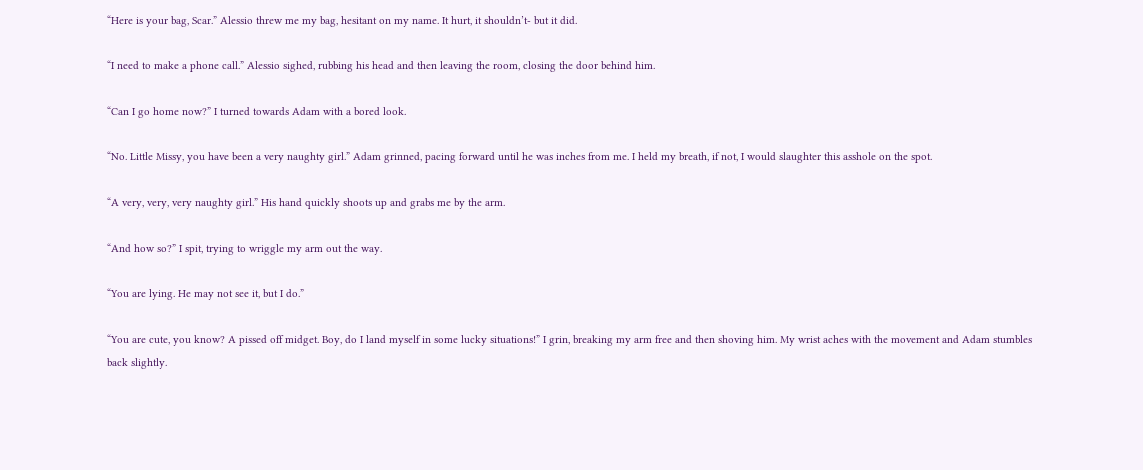“Here is your bag, Scar.” Alessio threw me my bag, hesitant on my name. It hurt, it shouldn’t- but it did.

“I need to make a phone call.” Alessio sighed, rubbing his head and then leaving the room, closing the door behind him.

“Can I go home now?” I turned towards Adam with a bored look.

“No. Little Missy, you have been a very naughty girl.” Adam grinned, pacing forward until he was inches from me. I held my breath, if not, I would slaughter this asshole on the spot.

“A very, very, very naughty girl.” His hand quickly shoots up and grabs me by the arm.

“And how so?” I spit, trying to wriggle my arm out the way.

“You are lying. He may not see it, but I do.”

“You are cute, you know? A pissed off midget. Boy, do I land myself in some lucky situations!” I grin, breaking my arm free and then shoving him. My wrist aches with the movement and Adam stumbles back slightly.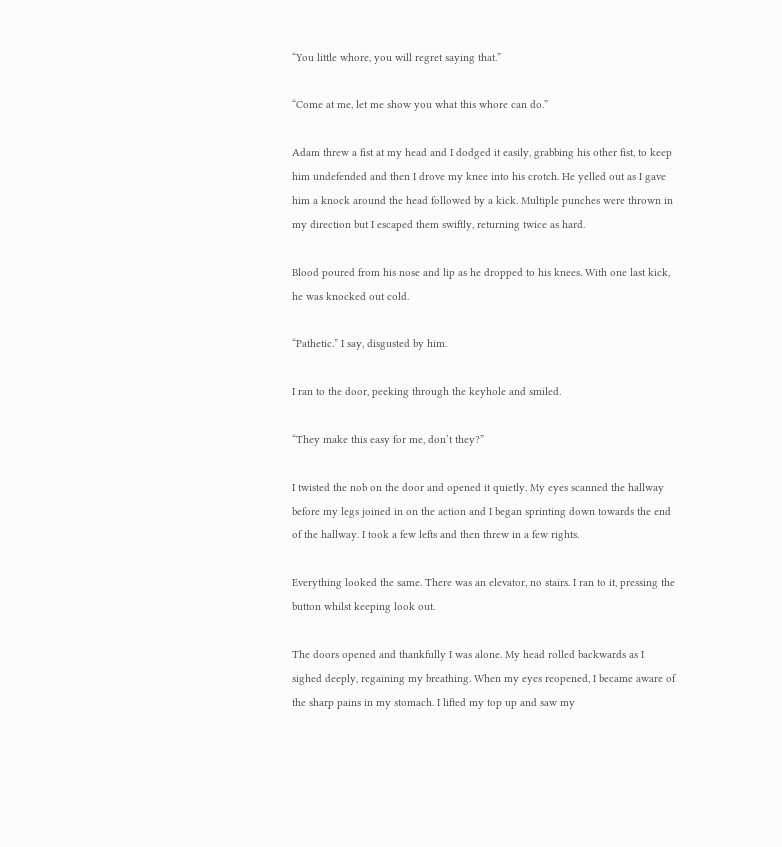“You little whore, you will regret saying that.”

“Come at me, let me show you what this whore can do.”

Adam threw a fist at my head and I dodged it easily, grabbing his other fist, to keep him undefended and then I drove my knee into his crotch. He yelled out as I gave him a knock around the head followed by a kick. Multiple punches were thrown in my direction but I escaped them swiftly, returning twice as hard.

Blood poured from his nose and lip as he dropped to his knees. With one last kick, he was knocked out cold.

“Pathetic.” I say, disgusted by him.

I ran to the door, peeking through the keyhole and smiled.

“They make this easy for me, don’t they?”

I twisted the nob on the door and opened it quietly. My eyes scanned the hallway before my legs joined in on the action and I began sprinting down towards the end of the hallway. I took a few lefts and then threw in a few rights.

Everything looked the same. There was an elevator, no stairs. I ran to it, pressing the button whilst keeping look out.

The doors opened and thankfully I was alone. My head rolled backwards as I sighed deeply, regaining my breathing. When my eyes reopened, I became aware of the sharp pains in my stomach. I lifted my top up and saw my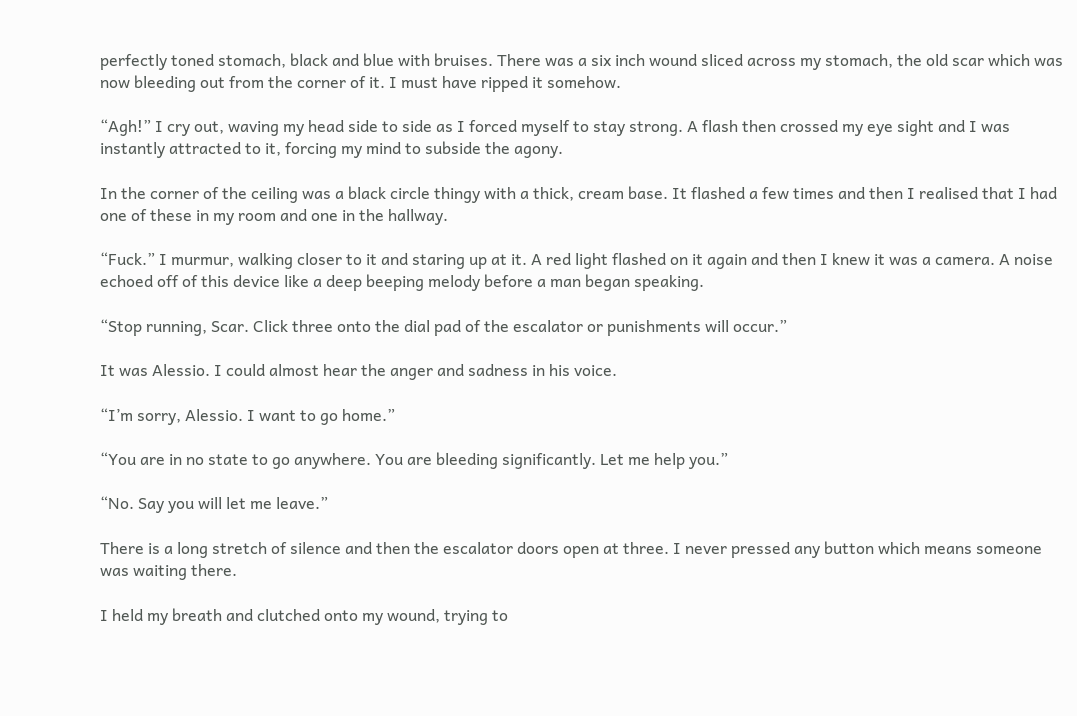perfectly toned stomach, black and blue with bruises. There was a six inch wound sliced across my stomach, the old scar which was now bleeding out from the corner of it. I must have ripped it somehow.

“Agh!” I cry out, waving my head side to side as I forced myself to stay strong. A flash then crossed my eye sight and I was instantly attracted to it, forcing my mind to subside the agony.

In the corner of the ceiling was a black circle thingy with a thick, cream base. It flashed a few times and then I realised that I had one of these in my room and one in the hallway.

“Fuck.” I murmur, walking closer to it and staring up at it. A red light flashed on it again and then I knew it was a camera. A noise echoed off of this device like a deep beeping melody before a man began speaking.

“Stop running, Scar. Click three onto the dial pad of the escalator or punishments will occur.”

It was Alessio. I could almost hear the anger and sadness in his voice.

“I’m sorry, Alessio. I want to go home.”

“You are in no state to go anywhere. You are bleeding significantly. Let me help you.”

“No. Say you will let me leave.”

There is a long stretch of silence and then the escalator doors open at three. I never pressed any button which means someone was waiting there.

I held my breath and clutched onto my wound, trying to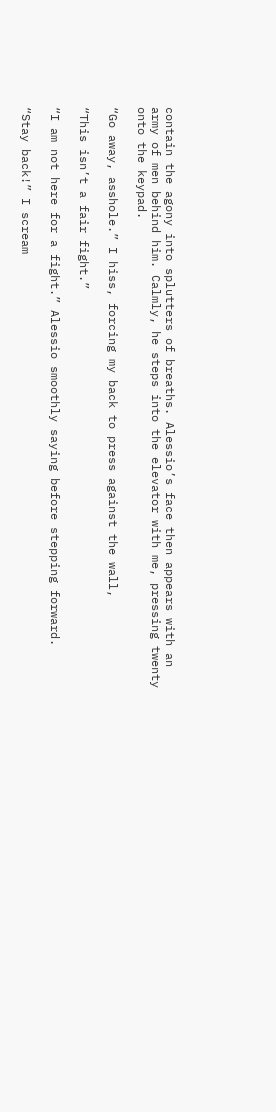contain the agony into splutters of breaths. Alessio’s face then appears with an army of men behind him. Calmly, he steps into the elevator with me, pressing twenty onto the keypad.

“Go away, asshole.” I hiss, forcing my back to press against the wall,

“This isn’t a fair fight.”

“I am not here for a fight.” Alessio smoothly saying before stepping forward.

“Stay back!” I scream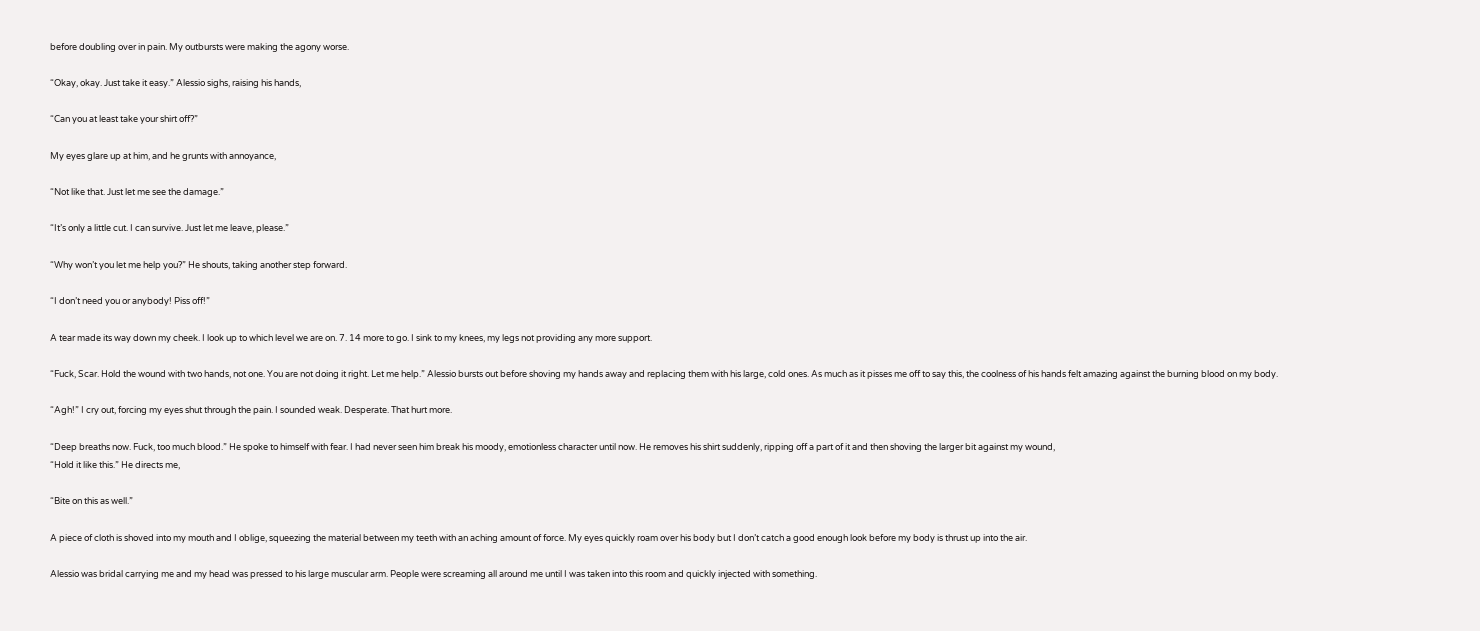before doubling over in pain. My outbursts were making the agony worse.

“Okay, okay. Just take it easy.” Alessio sighs, raising his hands,

“Can you at least take your shirt off?”

My eyes glare up at him, and he grunts with annoyance,

“Not like that. Just let me see the damage.”

“It’s only a little cut. I can survive. Just let me leave, please.”

“Why won’t you let me help you?” He shouts, taking another step forward.

“I don’t need you or anybody! Piss off!”

A tear made its way down my cheek. I look up to which level we are on. 7. 14 more to go. I sink to my knees, my legs not providing any more support.

“Fuck, Scar. Hold the wound with two hands, not one. You are not doing it right. Let me help.” Alessio bursts out before shoving my hands away and replacing them with his large, cold ones. As much as it pisses me off to say this, the coolness of his hands felt amazing against the burning blood on my body.

“Agh!” I cry out, forcing my eyes shut through the pain. I sounded weak. Desperate. That hurt more.

“Deep breaths now. Fuck, too much blood.” He spoke to himself with fear. I had never seen him break his moody, emotionless character until now. He removes his shirt suddenly, ripping off a part of it and then shoving the larger bit against my wound,
“Hold it like this.” He directs me,

“Bite on this as well.”

A piece of cloth is shoved into my mouth and I oblige, squeezing the material between my teeth with an aching amount of force. My eyes quickly roam over his body but I don’t catch a good enough look before my body is thrust up into the air.

Alessio was bridal carrying me and my head was pressed to his large muscular arm. People were screaming all around me until I was taken into this room and quickly injected with something.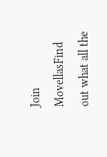Join MovellasFind out what all the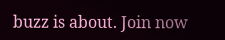buzz is about. Join now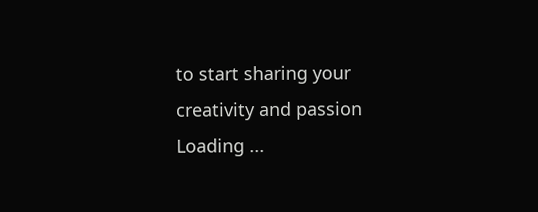to start sharing your creativity and passion
Loading ...